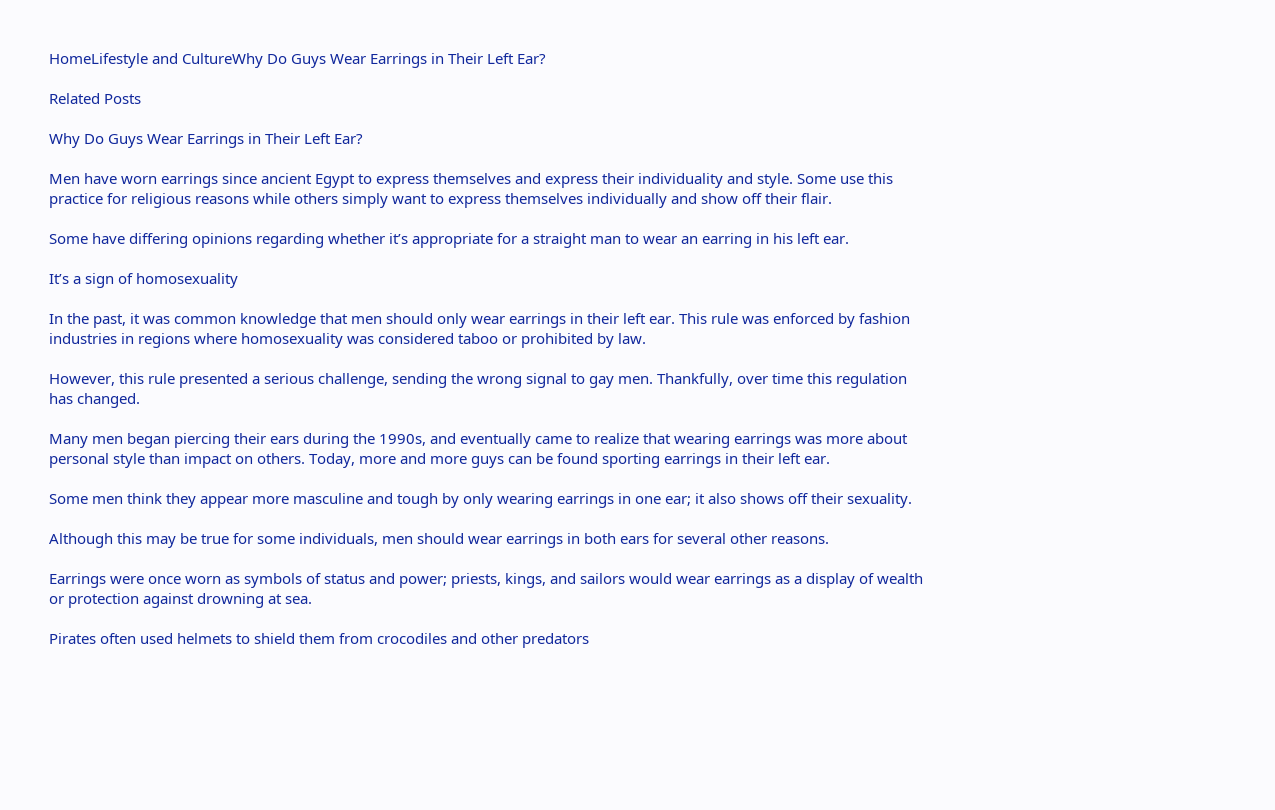HomeLifestyle and CultureWhy Do Guys Wear Earrings in Their Left Ear?

Related Posts

Why Do Guys Wear Earrings in Their Left Ear?

Men have worn earrings since ancient Egypt to express themselves and express their individuality and style. Some use this practice for religious reasons while others simply want to express themselves individually and show off their flair.

Some have differing opinions regarding whether it’s appropriate for a straight man to wear an earring in his left ear.

It’s a sign of homosexuality

In the past, it was common knowledge that men should only wear earrings in their left ear. This rule was enforced by fashion industries in regions where homosexuality was considered taboo or prohibited by law.

However, this rule presented a serious challenge, sending the wrong signal to gay men. Thankfully, over time this regulation has changed.

Many men began piercing their ears during the 1990s, and eventually came to realize that wearing earrings was more about personal style than impact on others. Today, more and more guys can be found sporting earrings in their left ear.

Some men think they appear more masculine and tough by only wearing earrings in one ear; it also shows off their sexuality.

Although this may be true for some individuals, men should wear earrings in both ears for several other reasons.

Earrings were once worn as symbols of status and power; priests, kings, and sailors would wear earrings as a display of wealth or protection against drowning at sea.

Pirates often used helmets to shield them from crocodiles and other predators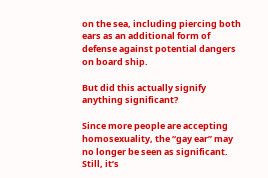on the sea, including piercing both ears as an additional form of defense against potential dangers on board ship.

But did this actually signify anything significant?

Since more people are accepting homosexuality, the “gay ear” may no longer be seen as significant. Still, it’s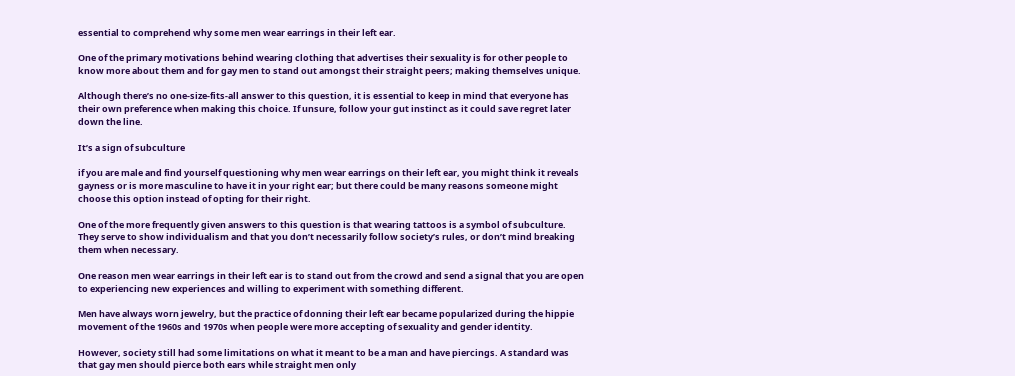essential to comprehend why some men wear earrings in their left ear.

One of the primary motivations behind wearing clothing that advertises their sexuality is for other people to know more about them and for gay men to stand out amongst their straight peers; making themselves unique.

Although there’s no one-size-fits-all answer to this question, it is essential to keep in mind that everyone has their own preference when making this choice. If unsure, follow your gut instinct as it could save regret later down the line.

It’s a sign of subculture

if you are male and find yourself questioning why men wear earrings on their left ear, you might think it reveals gayness or is more masculine to have it in your right ear; but there could be many reasons someone might choose this option instead of opting for their right.

One of the more frequently given answers to this question is that wearing tattoos is a symbol of subculture. They serve to show individualism and that you don’t necessarily follow society’s rules, or don’t mind breaking them when necessary.

One reason men wear earrings in their left ear is to stand out from the crowd and send a signal that you are open to experiencing new experiences and willing to experiment with something different.

Men have always worn jewelry, but the practice of donning their left ear became popularized during the hippie movement of the 1960s and 1970s when people were more accepting of sexuality and gender identity.

However, society still had some limitations on what it meant to be a man and have piercings. A standard was that gay men should pierce both ears while straight men only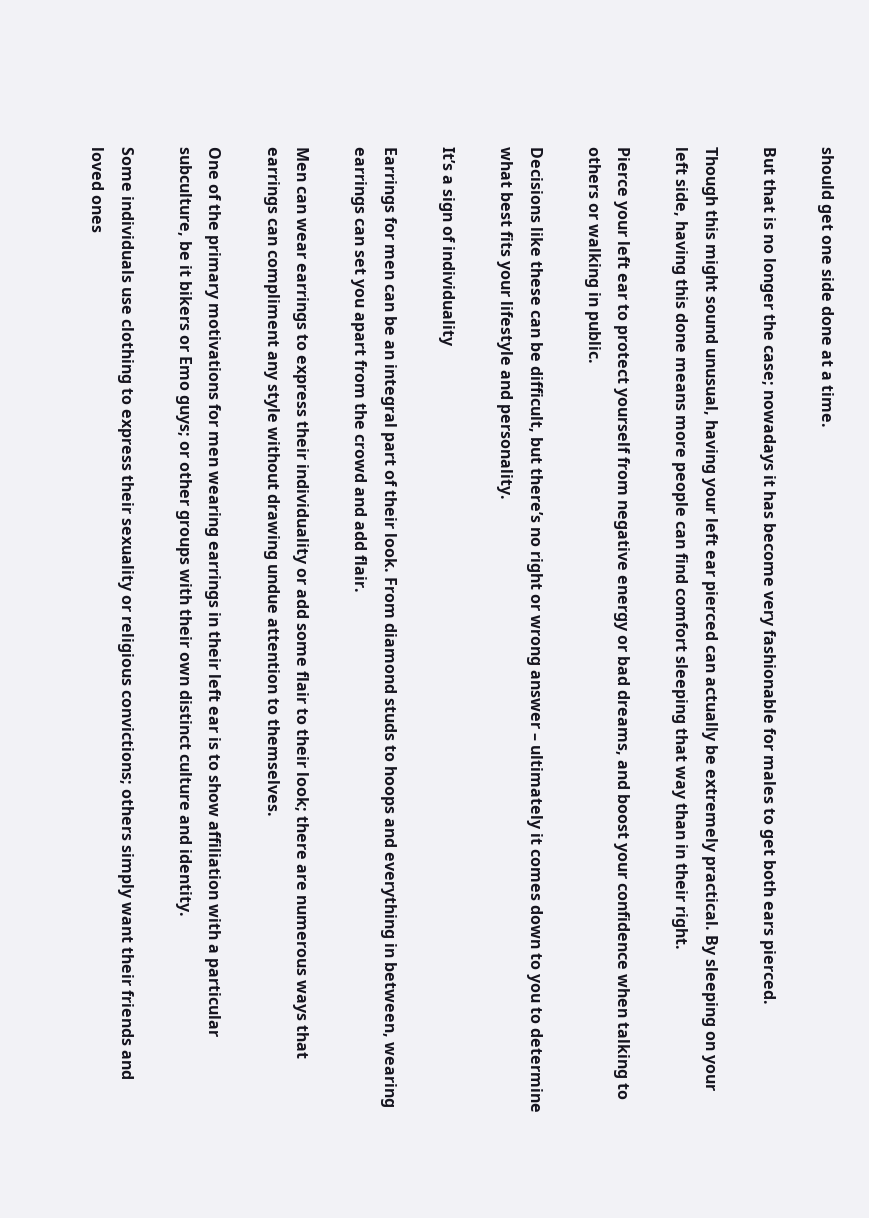should get one side done at a time.

But that is no longer the case; nowadays it has become very fashionable for males to get both ears pierced.

Though this might sound unusual, having your left ear pierced can actually be extremely practical. By sleeping on your left side, having this done means more people can find comfort sleeping that way than in their right.

Pierce your left ear to protect yourself from negative energy or bad dreams, and boost your confidence when talking to others or walking in public.

Decisions like these can be difficult, but there’s no right or wrong answer – ultimately it comes down to you to determine what best fits your lifestyle and personality.

It’s a sign of individuality

Earrings for men can be an integral part of their look. From diamond studs to hoops and everything in between, wearing earrings can set you apart from the crowd and add flair.

Men can wear earrings to express their individuality or add some flair to their look; there are numerous ways that earrings can compliment any style without drawing undue attention to themselves.

One of the primary motivations for men wearing earrings in their left ear is to show affiliation with a particular subculture, be it bikers or Emo guys; or other groups with their own distinct culture and identity.

Some individuals use clothing to express their sexuality or religious convictions; others simply want their friends and loved ones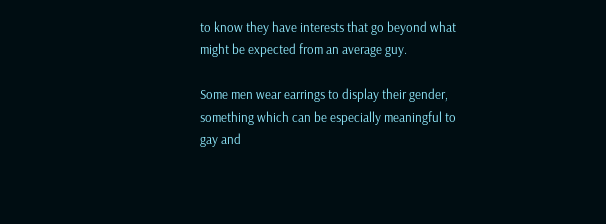to know they have interests that go beyond what might be expected from an average guy.

Some men wear earrings to display their gender, something which can be especially meaningful to gay and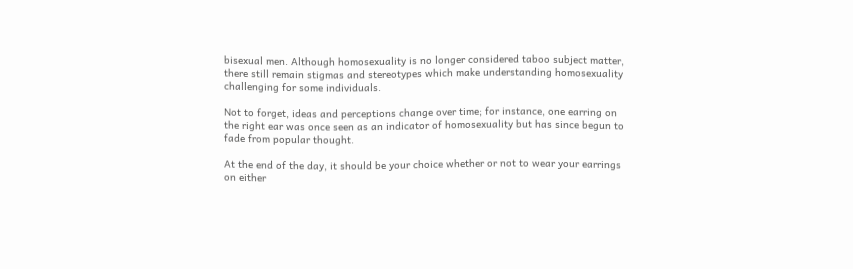bisexual men. Although homosexuality is no longer considered taboo subject matter, there still remain stigmas and stereotypes which make understanding homosexuality challenging for some individuals.

Not to forget, ideas and perceptions change over time; for instance, one earring on the right ear was once seen as an indicator of homosexuality but has since begun to fade from popular thought.

At the end of the day, it should be your choice whether or not to wear your earrings on either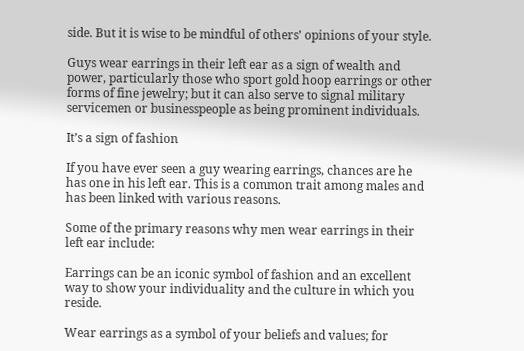side. But it is wise to be mindful of others’ opinions of your style.

Guys wear earrings in their left ear as a sign of wealth and power, particularly those who sport gold hoop earrings or other forms of fine jewelry; but it can also serve to signal military servicemen or businesspeople as being prominent individuals.

It’s a sign of fashion

If you have ever seen a guy wearing earrings, chances are he has one in his left ear. This is a common trait among males and has been linked with various reasons.

Some of the primary reasons why men wear earrings in their left ear include:

Earrings can be an iconic symbol of fashion and an excellent way to show your individuality and the culture in which you reside.

Wear earrings as a symbol of your beliefs and values; for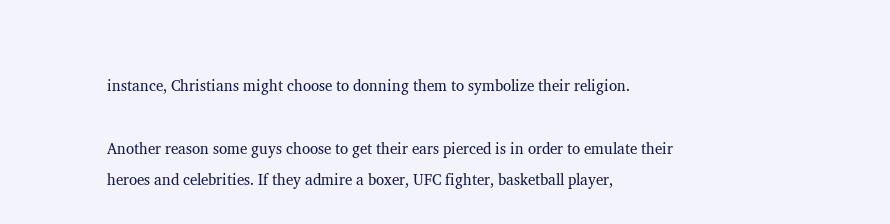instance, Christians might choose to donning them to symbolize their religion.

Another reason some guys choose to get their ears pierced is in order to emulate their heroes and celebrities. If they admire a boxer, UFC fighter, basketball player,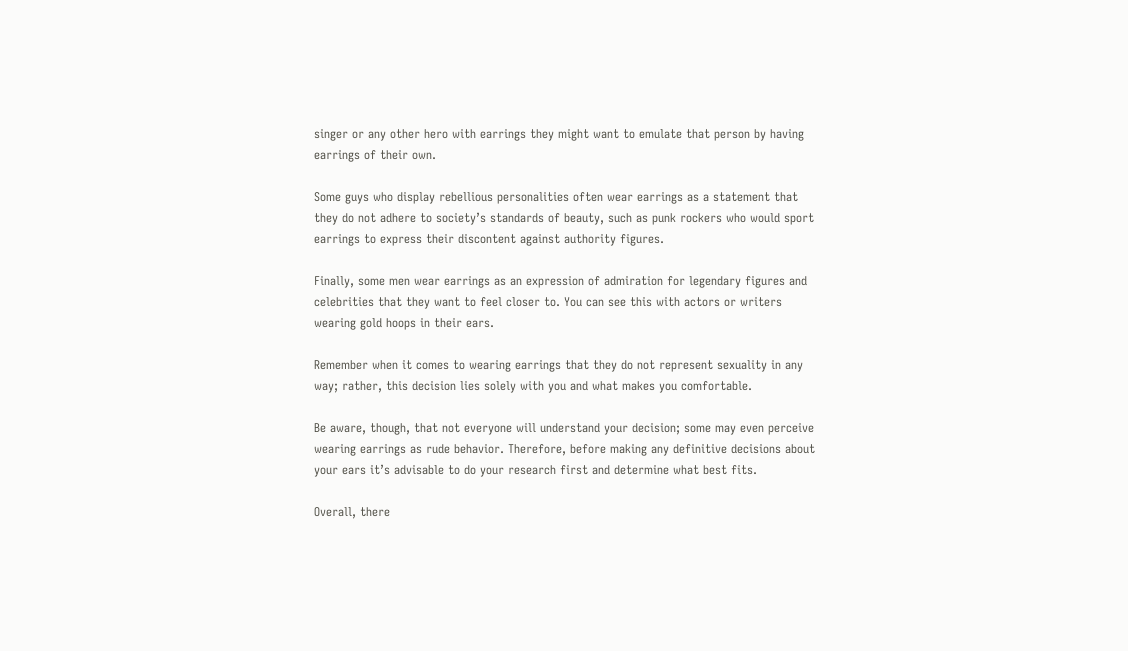singer or any other hero with earrings they might want to emulate that person by having earrings of their own.

Some guys who display rebellious personalities often wear earrings as a statement that they do not adhere to society’s standards of beauty, such as punk rockers who would sport earrings to express their discontent against authority figures.

Finally, some men wear earrings as an expression of admiration for legendary figures and celebrities that they want to feel closer to. You can see this with actors or writers wearing gold hoops in their ears.

Remember when it comes to wearing earrings that they do not represent sexuality in any way; rather, this decision lies solely with you and what makes you comfortable.

Be aware, though, that not everyone will understand your decision; some may even perceive wearing earrings as rude behavior. Therefore, before making any definitive decisions about your ears it’s advisable to do your research first and determine what best fits.

Overall, there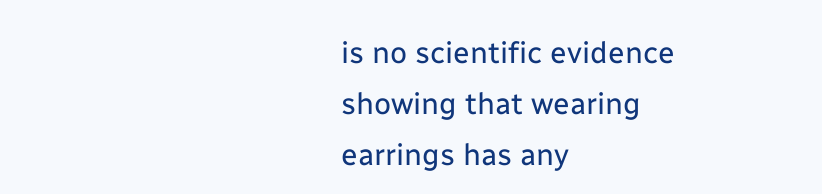is no scientific evidence showing that wearing earrings has any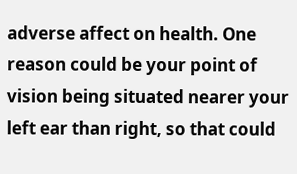adverse affect on health. One reason could be your point of vision being situated nearer your left ear than right, so that could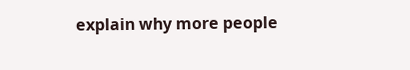explain why more people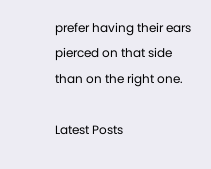prefer having their ears pierced on that side than on the right one.

Latest Posts